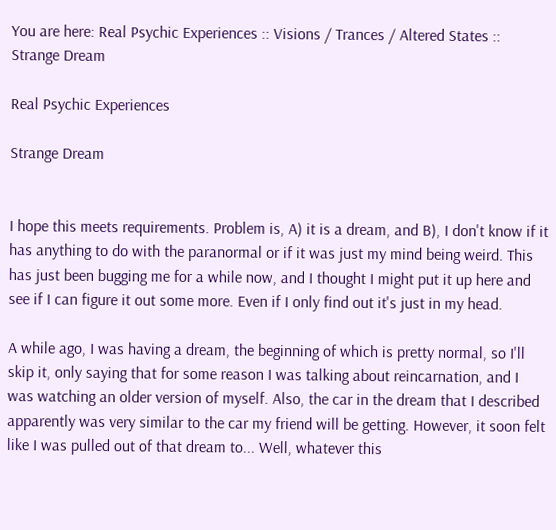You are here: Real Psychic Experiences :: Visions / Trances / Altered States :: Strange Dream

Real Psychic Experiences

Strange Dream


I hope this meets requirements. Problem is, A) it is a dream, and B), I don't know if it has anything to do with the paranormal or if it was just my mind being weird. This has just been bugging me for a while now, and I thought I might put it up here and see if I can figure it out some more. Even if I only find out it's just in my head.

A while ago, I was having a dream, the beginning of which is pretty normal, so I'll skip it, only saying that for some reason I was talking about reincarnation, and I was watching an older version of myself. Also, the car in the dream that I described apparently was very similar to the car my friend will be getting. However, it soon felt like I was pulled out of that dream to... Well, whatever this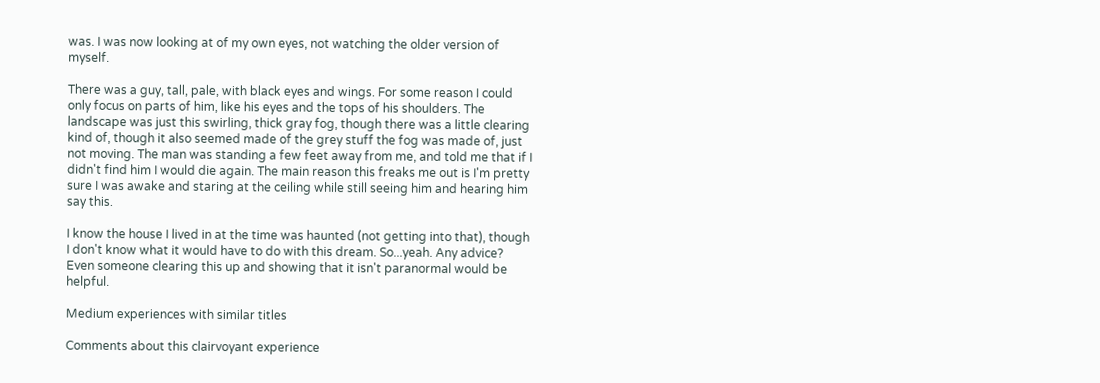was. I was now looking at of my own eyes, not watching the older version of myself.

There was a guy, tall, pale, with black eyes and wings. For some reason I could only focus on parts of him, like his eyes and the tops of his shoulders. The landscape was just this swirling, thick gray fog, though there was a little clearing kind of, though it also seemed made of the grey stuff the fog was made of, just not moving. The man was standing a few feet away from me, and told me that if I didn't find him I would die again. The main reason this freaks me out is I'm pretty sure I was awake and staring at the ceiling while still seeing him and hearing him say this.

I know the house I lived in at the time was haunted (not getting into that), though I don't know what it would have to do with this dream. So...yeah. Any advice? Even someone clearing this up and showing that it isn't paranormal would be helpful.

Medium experiences with similar titles

Comments about this clairvoyant experience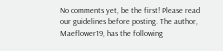No comments yet, be the first! Please read our guidelines before posting. The author, Maeflower19, has the following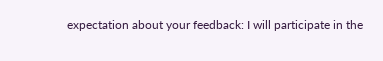expectation about your feedback: I will participate in the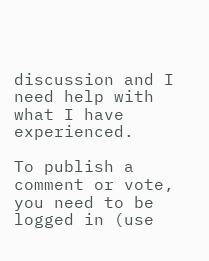discussion and I need help with what I have experienced.

To publish a comment or vote, you need to be logged in (use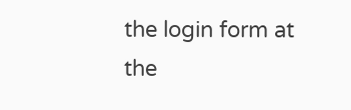the login form at the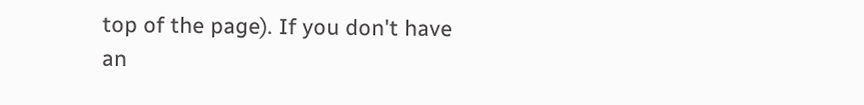top of the page). If you don't have an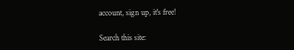account, sign up, it's free!

Search this site: